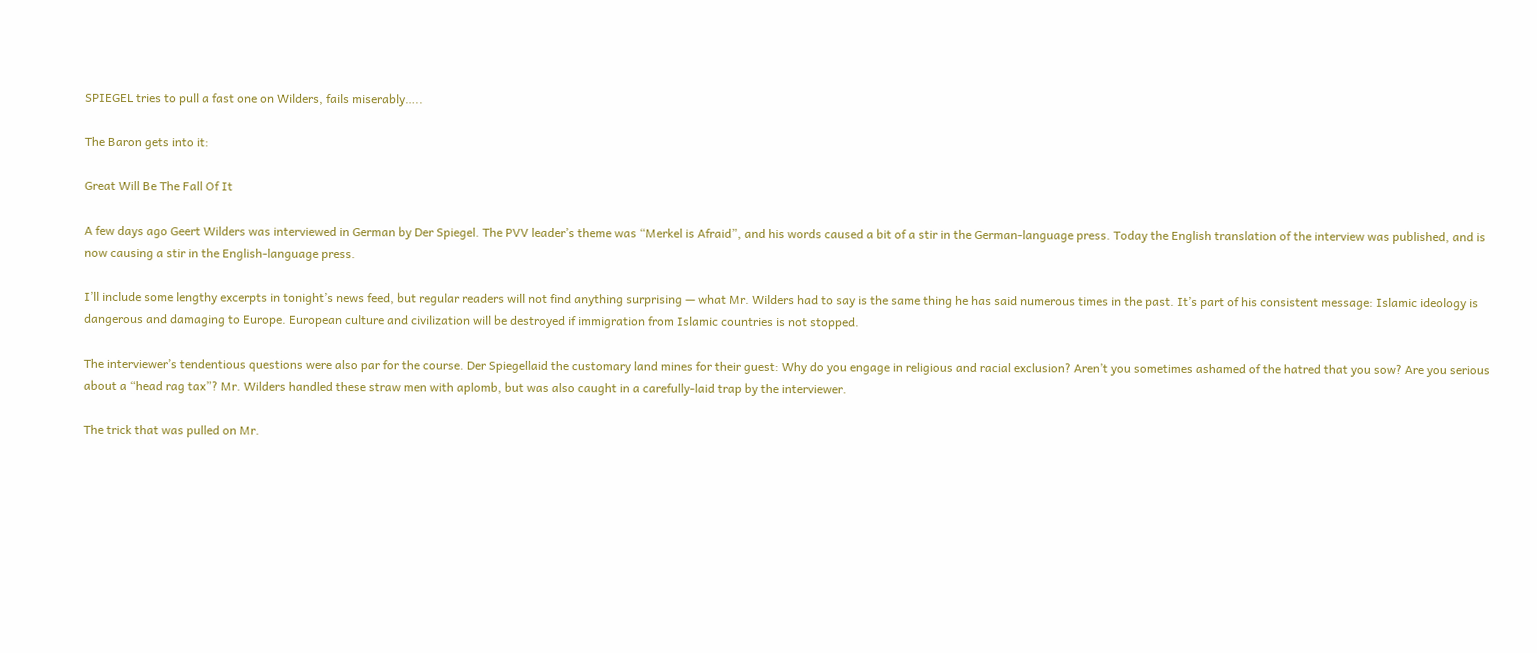SPIEGEL tries to pull a fast one on Wilders, fails miserably…..

The Baron gets into it:

Great Will Be The Fall Of It

A few days ago Geert Wilders was interviewed in German by Der Spiegel. The PVV leader’s theme was “Merkel is Afraid”, and his words caused a bit of a stir in the German-language press. Today the English translation of the interview was published, and is now causing a stir in the English-language press.

I’ll include some lengthy excerpts in tonight’s news feed, but regular readers will not find anything surprising — what Mr. Wilders had to say is the same thing he has said numerous times in the past. It’s part of his consistent message: Islamic ideology is dangerous and damaging to Europe. European culture and civilization will be destroyed if immigration from Islamic countries is not stopped.

The interviewer’s tendentious questions were also par for the course. Der Spiegellaid the customary land mines for their guest: Why do you engage in religious and racial exclusion? Aren’t you sometimes ashamed of the hatred that you sow? Are you serious about a “head rag tax”? Mr. Wilders handled these straw men with aplomb, but was also caught in a carefully-laid trap by the interviewer.

The trick that was pulled on Mr.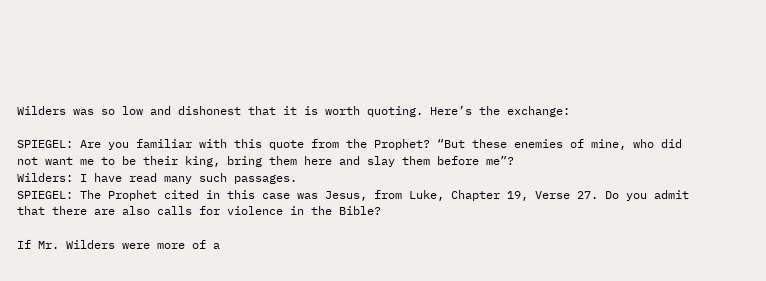Wilders was so low and dishonest that it is worth quoting. Here’s the exchange:

SPIEGEL: Are you familiar with this quote from the Prophet? “But these enemies of mine, who did not want me to be their king, bring them here and slay them before me”?
Wilders: I have read many such passages.
SPIEGEL: The Prophet cited in this case was Jesus, from Luke, Chapter 19, Verse 27. Do you admit that there are also calls for violence in the Bible?

If Mr. Wilders were more of a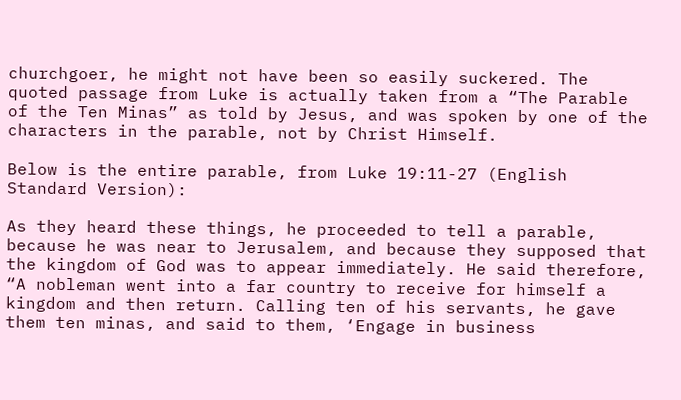churchgoer, he might not have been so easily suckered. The quoted passage from Luke is actually taken from a “The Parable of the Ten Minas” as told by Jesus, and was spoken by one of the characters in the parable, not by Christ Himself.

Below is the entire parable, from Luke 19:11-27 (English Standard Version):

As they heard these things, he proceeded to tell a parable, because he was near to Jerusalem, and because they supposed that the kingdom of God was to appear immediately. He said therefore, “A nobleman went into a far country to receive for himself a kingdom and then return. Calling ten of his servants, he gave them ten minas, and said to them, ‘Engage in business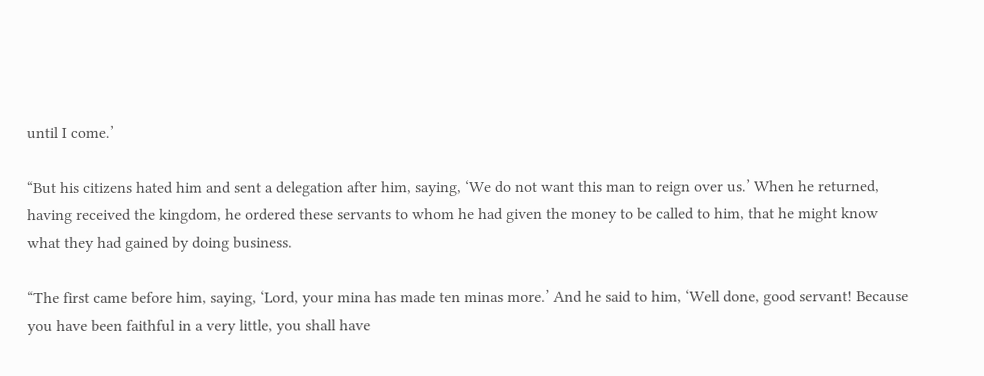until I come.’

“But his citizens hated him and sent a delegation after him, saying, ‘We do not want this man to reign over us.’ When he returned, having received the kingdom, he ordered these servants to whom he had given the money to be called to him, that he might know what they had gained by doing business.

“The first came before him, saying, ‘Lord, your mina has made ten minas more.’ And he said to him, ‘Well done, good servant! Because you have been faithful in a very little, you shall have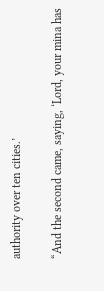authority over ten cities.’

“And the second came, saying, ‘Lord, your mina has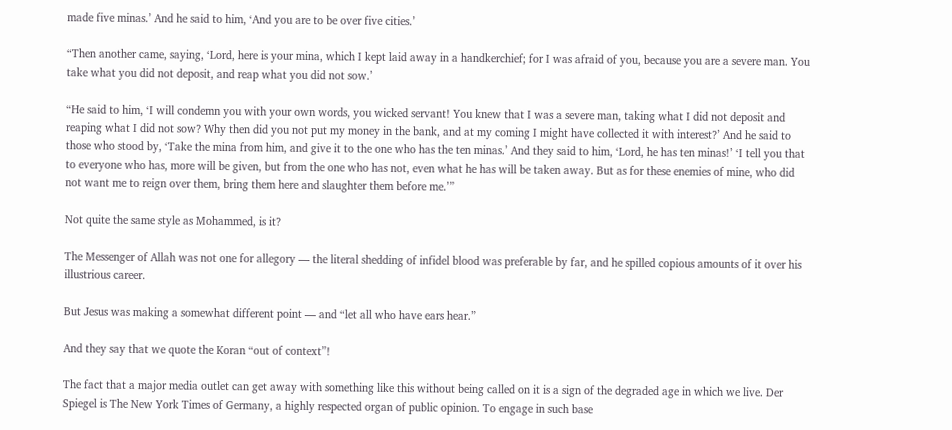made five minas.’ And he said to him, ‘And you are to be over five cities.’

“Then another came, saying, ‘Lord, here is your mina, which I kept laid away in a handkerchief; for I was afraid of you, because you are a severe man. You take what you did not deposit, and reap what you did not sow.’

“He said to him, ‘I will condemn you with your own words, you wicked servant! You knew that I was a severe man, taking what I did not deposit and reaping what I did not sow? Why then did you not put my money in the bank, and at my coming I might have collected it with interest?’ And he said to those who stood by, ‘Take the mina from him, and give it to the one who has the ten minas.’ And they said to him, ‘Lord, he has ten minas!’ ‘I tell you that to everyone who has, more will be given, but from the one who has not, even what he has will be taken away. But as for these enemies of mine, who did not want me to reign over them, bring them here and slaughter them before me.’”

Not quite the same style as Mohammed, is it?

The Messenger of Allah was not one for allegory — the literal shedding of infidel blood was preferable by far, and he spilled copious amounts of it over his illustrious career.

But Jesus was making a somewhat different point — and “let all who have ears hear.”

And they say that we quote the Koran “out of context”!

The fact that a major media outlet can get away with something like this without being called on it is a sign of the degraded age in which we live. Der Spiegel is The New York Times of Germany, a highly respected organ of public opinion. To engage in such base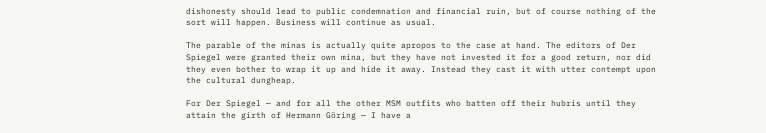dishonesty should lead to public condemnation and financial ruin, but of course nothing of the sort will happen. Business will continue as usual.

The parable of the minas is actually quite apropos to the case at hand. The editors of Der Spiegel were granted their own mina, but they have not invested it for a good return, nor did they even bother to wrap it up and hide it away. Instead they cast it with utter contempt upon the cultural dungheap.

For Der Spiegel — and for all the other MSM outfits who batten off their hubris until they attain the girth of Hermann Göring — I have a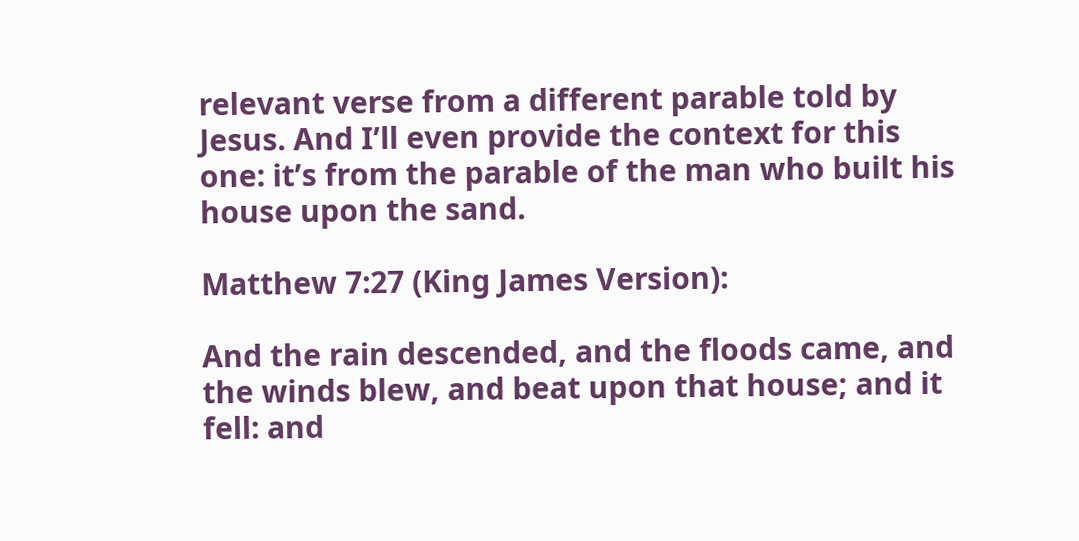relevant verse from a different parable told by Jesus. And I’ll even provide the context for this one: it’s from the parable of the man who built his house upon the sand.

Matthew 7:27 (King James Version):

And the rain descended, and the floods came, and the winds blew, and beat upon that house; and it fell: and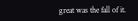great was the fall of it.